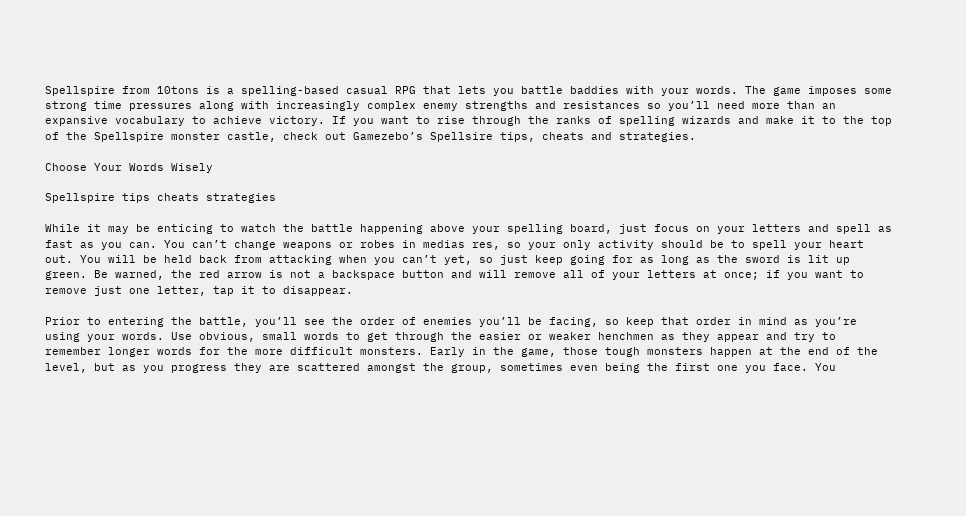Spellspire from 10tons is a spelling-based casual RPG that lets you battle baddies with your words. The game imposes some strong time pressures along with increasingly complex enemy strengths and resistances so you’ll need more than an expansive vocabulary to achieve victory. If you want to rise through the ranks of spelling wizards and make it to the top of the Spellspire monster castle, check out Gamezebo’s Spellsire tips, cheats and strategies.

Choose Your Words Wisely

Spellspire tips cheats strategies

While it may be enticing to watch the battle happening above your spelling board, just focus on your letters and spell as fast as you can. You can’t change weapons or robes in medias res, so your only activity should be to spell your heart out. You will be held back from attacking when you can’t yet, so just keep going for as long as the sword is lit up green. Be warned, the red arrow is not a backspace button and will remove all of your letters at once; if you want to remove just one letter, tap it to disappear.

Prior to entering the battle, you’ll see the order of enemies you’ll be facing, so keep that order in mind as you’re using your words. Use obvious, small words to get through the easier or weaker henchmen as they appear and try to remember longer words for the more difficult monsters. Early in the game, those tough monsters happen at the end of the level, but as you progress they are scattered amongst the group, sometimes even being the first one you face. You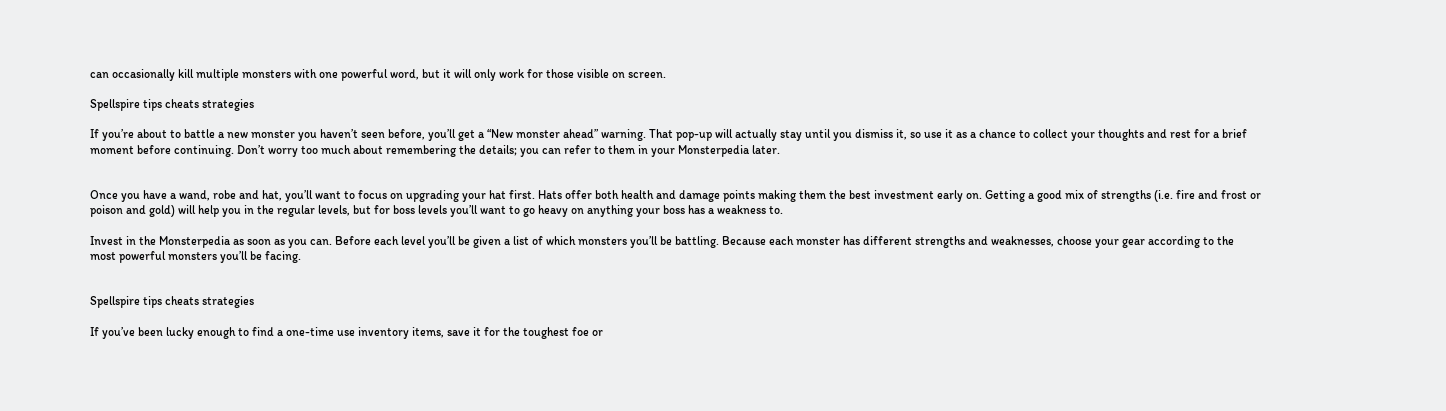can occasionally kill multiple monsters with one powerful word, but it will only work for those visible on screen.

Spellspire tips cheats strategies

If you’re about to battle a new monster you haven’t seen before, you’ll get a “New monster ahead” warning. That pop-up will actually stay until you dismiss it, so use it as a chance to collect your thoughts and rest for a brief moment before continuing. Don’t worry too much about remembering the details; you can refer to them in your Monsterpedia later.


Once you have a wand, robe and hat, you’ll want to focus on upgrading your hat first. Hats offer both health and damage points making them the best investment early on. Getting a good mix of strengths (i.e. fire and frost or poison and gold) will help you in the regular levels, but for boss levels you’ll want to go heavy on anything your boss has a weakness to.

Invest in the Monsterpedia as soon as you can. Before each level you’ll be given a list of which monsters you’ll be battling. Because each monster has different strengths and weaknesses, choose your gear according to the most powerful monsters you’ll be facing.


Spellspire tips cheats strategies

If you’ve been lucky enough to find a one-time use inventory items, save it for the toughest foe or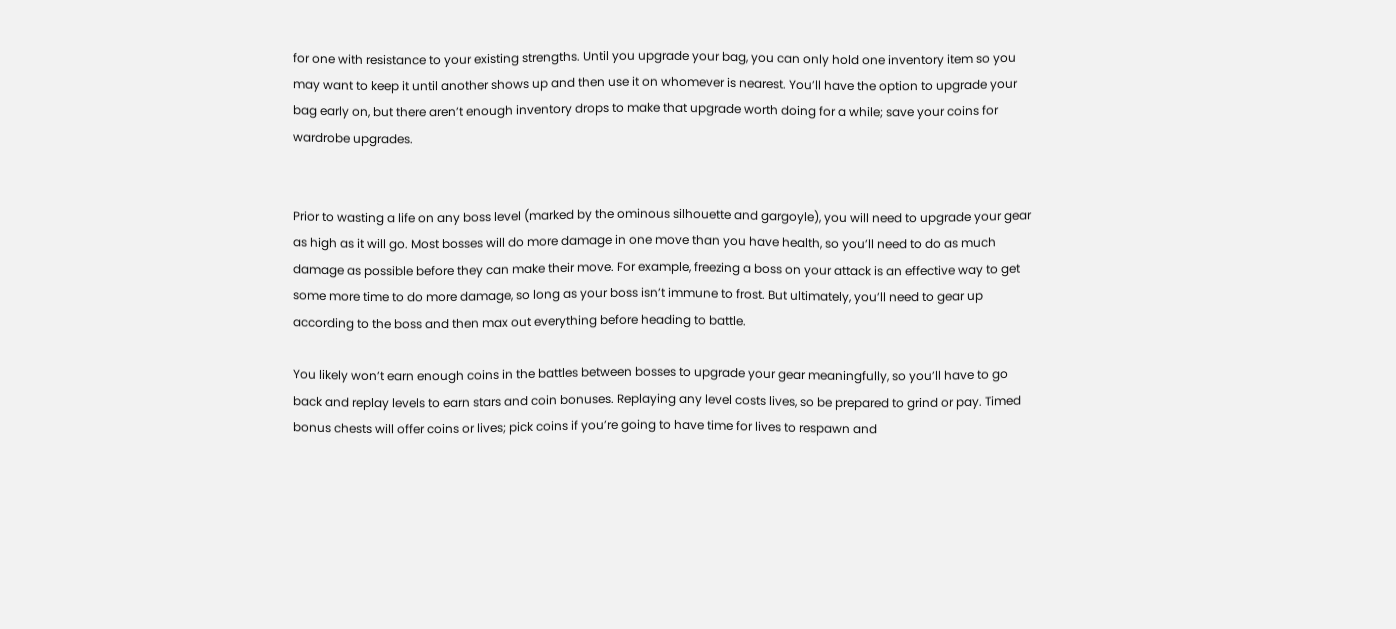for one with resistance to your existing strengths. Until you upgrade your bag, you can only hold one inventory item so you may want to keep it until another shows up and then use it on whomever is nearest. You’ll have the option to upgrade your bag early on, but there aren’t enough inventory drops to make that upgrade worth doing for a while; save your coins for wardrobe upgrades.


Prior to wasting a life on any boss level (marked by the ominous silhouette and gargoyle), you will need to upgrade your gear as high as it will go. Most bosses will do more damage in one move than you have health, so you’ll need to do as much damage as possible before they can make their move. For example, freezing a boss on your attack is an effective way to get some more time to do more damage, so long as your boss isn’t immune to frost. But ultimately, you’ll need to gear up according to the boss and then max out everything before heading to battle.

You likely won’t earn enough coins in the battles between bosses to upgrade your gear meaningfully, so you’ll have to go back and replay levels to earn stars and coin bonuses. Replaying any level costs lives, so be prepared to grind or pay. Timed bonus chests will offer coins or lives; pick coins if you’re going to have time for lives to respawn and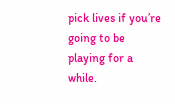pick lives if you’re going to be playing for a while.